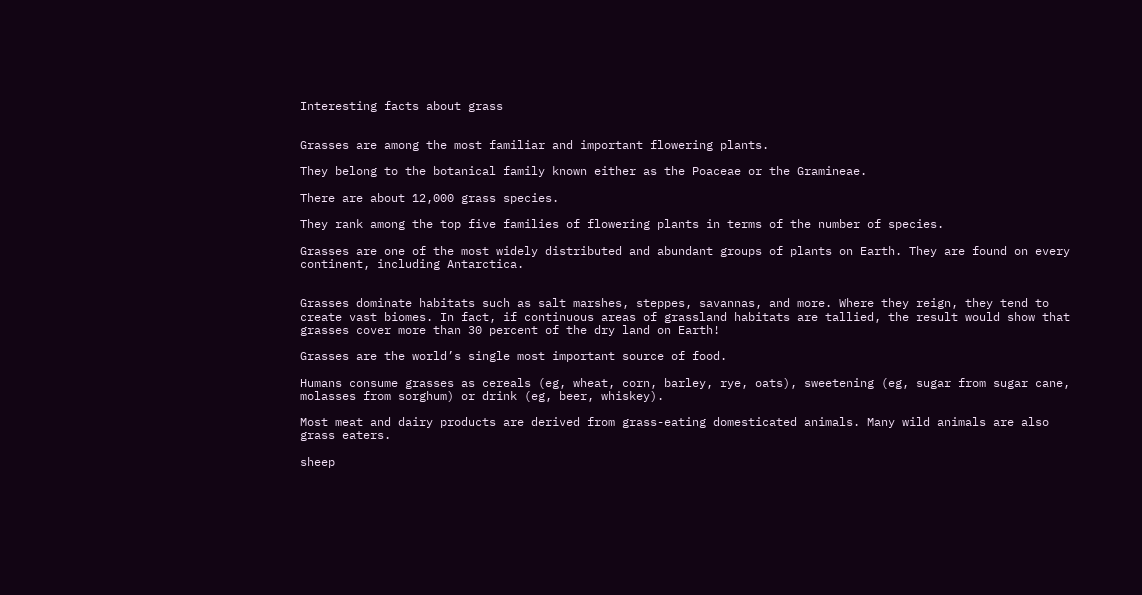Interesting facts about grass


Grasses are among the most familiar and important flowering plants.

They belong to the botanical family known either as the Poaceae or the Gramineae.

There are about 12,000 grass species.

They rank among the top five families of flowering plants in terms of the number of species.

Grasses are one of the most widely distributed and abundant groups of plants on Earth. They are found on every continent, including Antarctica.


Grasses dominate habitats such as salt marshes, steppes, savannas, and more. Where they reign, they tend to create vast biomes. In fact, if continuous areas of grassland habitats are tallied, the result would show that grasses cover more than 30 percent of the dry land on Earth!

Grasses are the world’s single most important source of food.

Humans consume grasses as cereals (eg, wheat, corn, barley, rye, oats), sweetening (eg, sugar from sugar cane, molasses from sorghum) or drink (eg, beer, whiskey).

Most meat and dairy products are derived from grass-eating domesticated animals. Many wild animals are also grass eaters.

sheep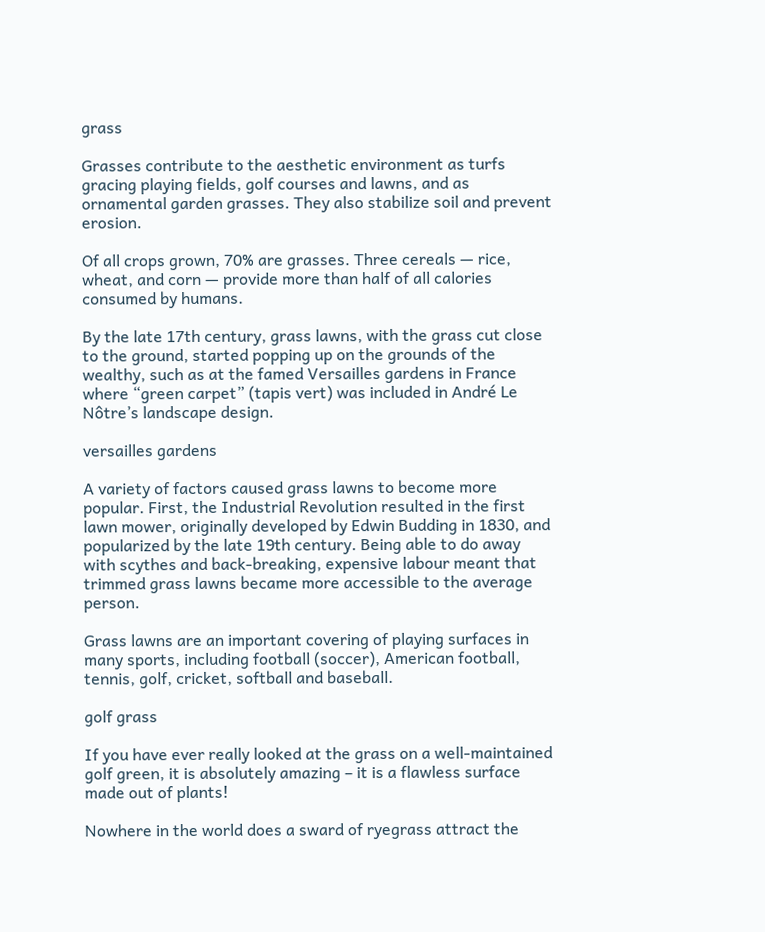grass

Grasses contribute to the aesthetic environment as turfs gracing playing fields, golf courses and lawns, and as ornamental garden grasses. They also stabilize soil and prevent erosion.

Of all crops grown, 70% are grasses. Three cereals — rice, wheat, and corn — provide more than half of all calories consumed by humans.

By the late 17th century, grass lawns, with the grass cut close to the ground, started popping up on the grounds of the wealthy, such as at the famed Versailles gardens in France where “green carpet” (tapis vert) was included in André Le Nôtre’s landscape design.

versailles gardens

A variety of factors caused grass lawns to become more popular. First, the Industrial Revolution resulted in the first lawn mower, originally developed by Edwin Budding in 1830, and popularized by the late 19th century. Being able to do away with scythes and back-breaking, expensive labour meant that trimmed grass lawns became more accessible to the average person.

Grass lawns are an important covering of playing surfaces in many sports, including football (soccer), American football, tennis, golf, cricket, softball and baseball.

golf grass

If you have ever really looked at the grass on a well-maintained golf green, it is absolutely amazing – it is a flawless surface made out of plants!

Nowhere in the world does a sward of ryegrass attract the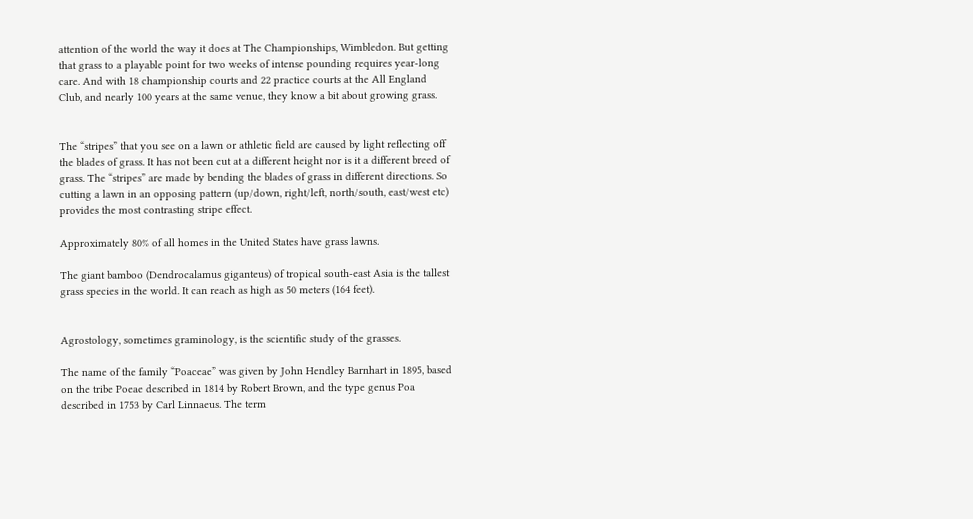attention of the world the way it does at The Championships, Wimbledon. But getting that grass to a playable point for two weeks of intense pounding requires year-long care. And with 18 championship courts and 22 practice courts at the All England Club, and nearly 100 years at the same venue, they know a bit about growing grass.


The “stripes” that you see on a lawn or athletic field are caused by light reflecting off the blades of grass. It has not been cut at a different height nor is it a different breed of grass. The “stripes” are made by bending the blades of grass in different directions. So cutting a lawn in an opposing pattern (up/down, right/left, north/south, east/west etc) provides the most contrasting stripe effect.

Approximately 80% of all homes in the United States have grass lawns.

The giant bamboo (Dendrocalamus giganteus) of tropical south-east Asia is the tallest grass species in the world. It can reach as high as 50 meters (164 feet).


Agrostology, sometimes graminology, is the scientific study of the grasses.

The name of the family “Poaceae” was given by John Hendley Barnhart in 1895, based on the tribe Poeae described in 1814 by Robert Brown, and the type genus Poa described in 1753 by Carl Linnaeus. The term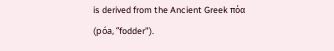is derived from the Ancient Greek πόα (póa, “fodder”).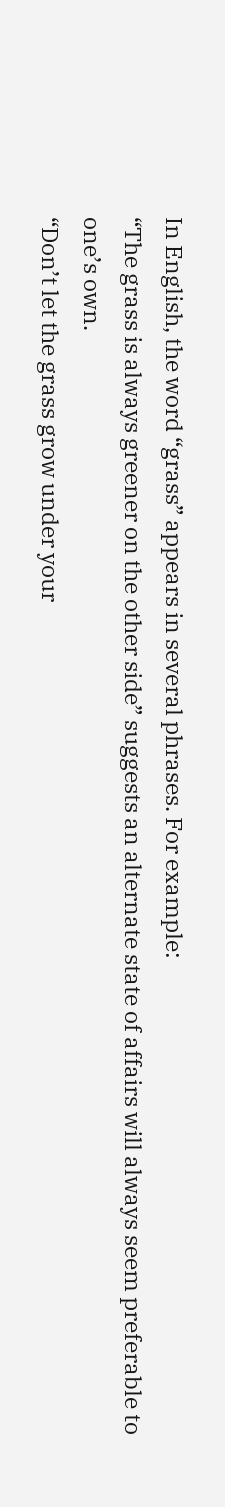In English, the word “grass” appears in several phrases. For example:
“The grass is always greener on the other side” suggests an alternate state of affairs will always seem preferable to one’s own.
“Don’t let the grass grow under your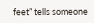feet” tells someone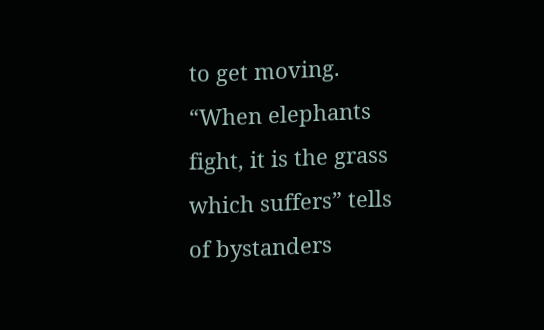to get moving.
“When elephants fight, it is the grass which suffers” tells of bystanders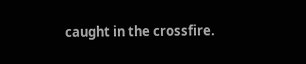caught in the crossfire.